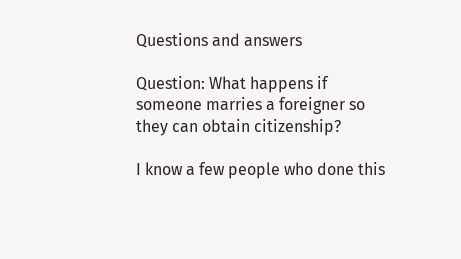Questions and answers

Question: What happens if someone marries a foreigner so they can obtain citizenship?

I know a few people who done this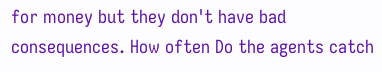for money but they don't have bad consequences. How often Do the agents catch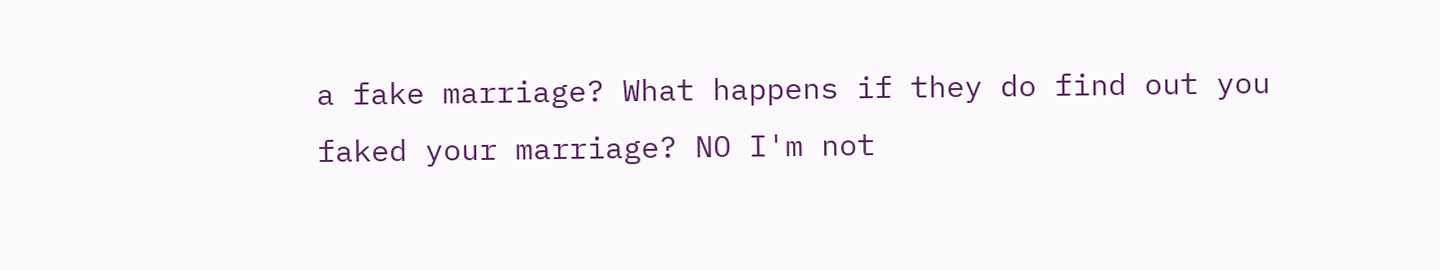a fake marriage? What happens if they do find out you faked your marriage? NO I'm not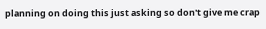planning on doing this just asking so don't give me crap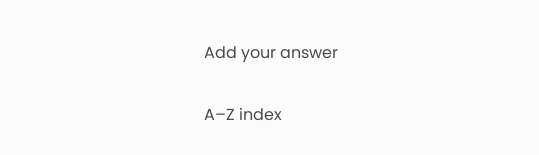Add your answer

A–Z index